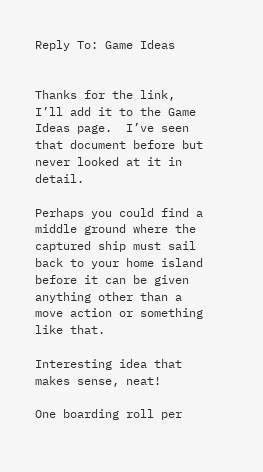Reply To: Game Ideas


Thanks for the link, I’ll add it to the Game Ideas page.  I’ve seen that document before but never looked at it in detail.

Perhaps you could find a middle ground where the captured ship must sail back to your home island before it can be given anything other than a move action or something like that.

Interesting idea that makes sense, neat!

One boarding roll per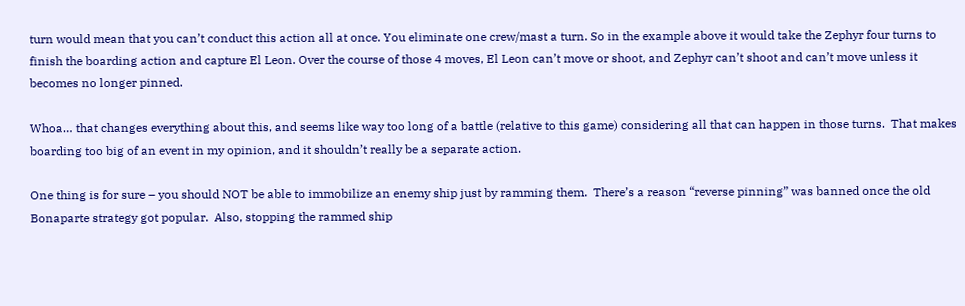turn would mean that you can’t conduct this action all at once. You eliminate one crew/mast a turn. So in the example above it would take the Zephyr four turns to finish the boarding action and capture El Leon. Over the course of those 4 moves, El Leon can’t move or shoot, and Zephyr can’t shoot and can’t move unless it becomes no longer pinned.

Whoa… that changes everything about this, and seems like way too long of a battle (relative to this game) considering all that can happen in those turns.  That makes boarding too big of an event in my opinion, and it shouldn’t really be a separate action.

One thing is for sure – you should NOT be able to immobilize an enemy ship just by ramming them.  There’s a reason “reverse pinning” was banned once the old Bonaparte strategy got popular.  Also, stopping the rammed ship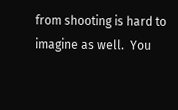from shooting is hard to imagine as well.  You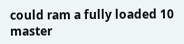could ram a fully loaded 10 master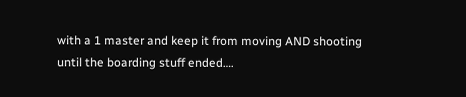with a 1 master and keep it from moving AND shooting until the boarding stuff ended….